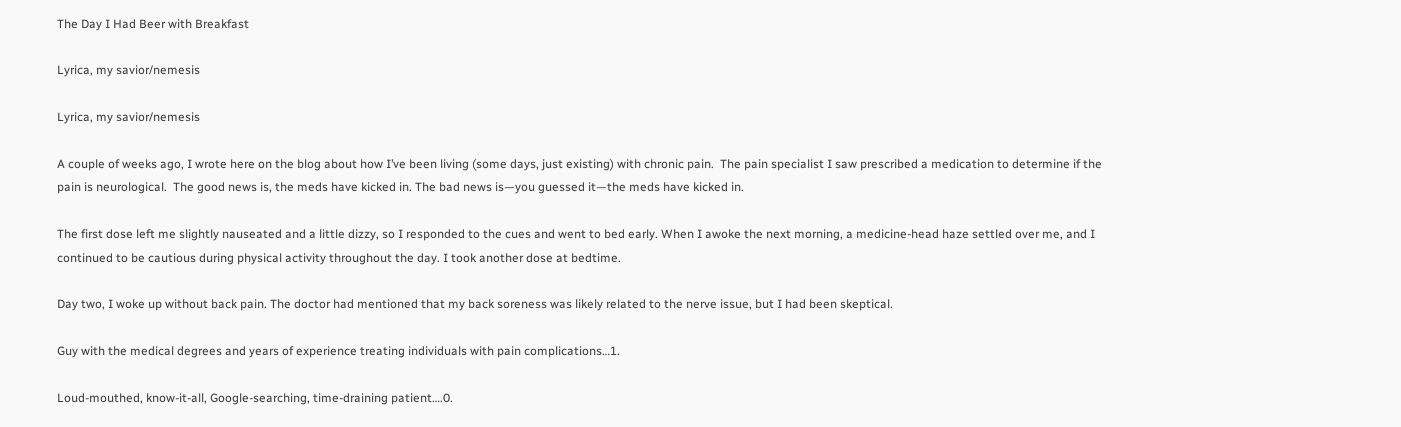The Day I Had Beer with Breakfast

Lyrica, my savior/nemesis

Lyrica, my savior/nemesis

A couple of weeks ago, I wrote here on the blog about how I’ve been living (some days, just existing) with chronic pain.  The pain specialist I saw prescribed a medication to determine if the pain is neurological.  The good news is, the meds have kicked in. The bad news is—you guessed it—the meds have kicked in.

The first dose left me slightly nauseated and a little dizzy, so I responded to the cues and went to bed early. When I awoke the next morning, a medicine-head haze settled over me, and I continued to be cautious during physical activity throughout the day. I took another dose at bedtime.

Day two, I woke up without back pain. The doctor had mentioned that my back soreness was likely related to the nerve issue, but I had been skeptical.

Guy with the medical degrees and years of experience treating individuals with pain complications…1.

Loud-mouthed, know-it-all, Google-searching, time-draining patient….0.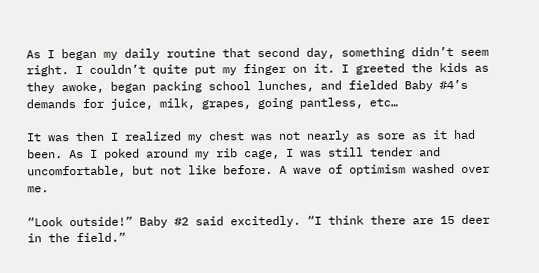As I began my daily routine that second day, something didn’t seem right. I couldn’t quite put my finger on it. I greeted the kids as they awoke, began packing school lunches, and fielded Baby #4’s demands for juice, milk, grapes, going pantless, etc…

It was then I realized my chest was not nearly as sore as it had been. As I poked around my rib cage, I was still tender and uncomfortable, but not like before. A wave of optimism washed over me.

“Look outside!” Baby #2 said excitedly. “I think there are 15 deer in the field.”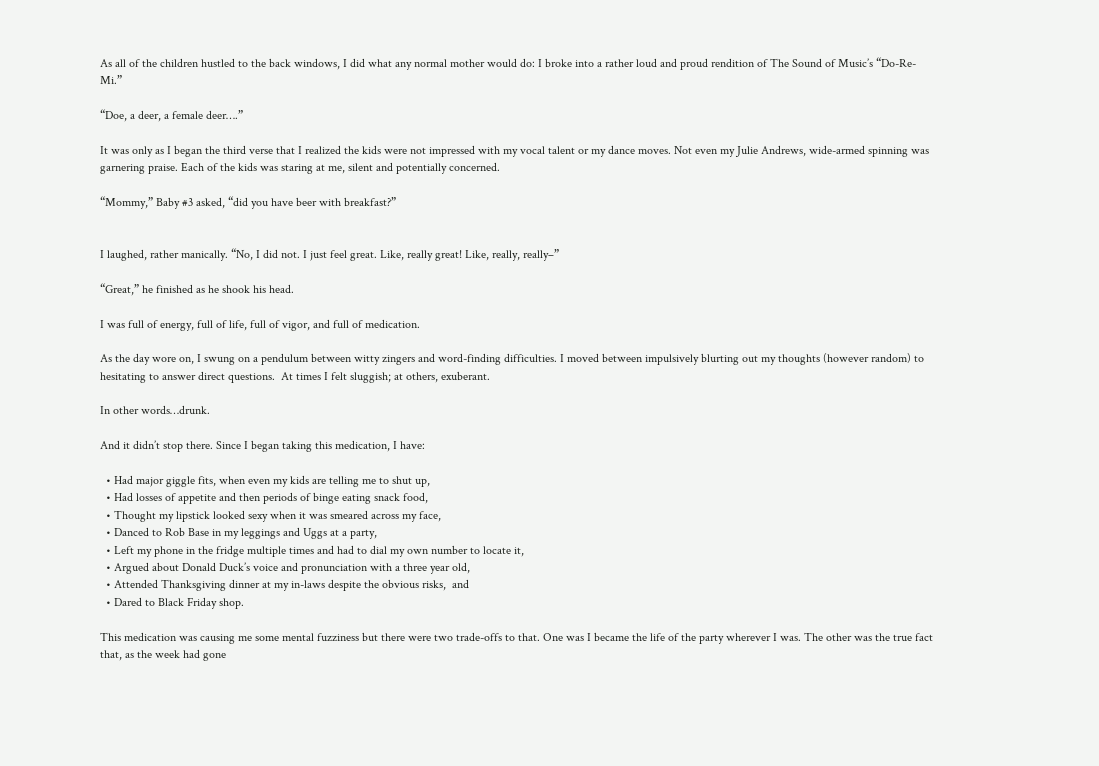As all of the children hustled to the back windows, I did what any normal mother would do: I broke into a rather loud and proud rendition of The Sound of Music’s “Do-Re-Mi.”

“Doe, a deer, a female deer….”

It was only as I began the third verse that I realized the kids were not impressed with my vocal talent or my dance moves. Not even my Julie Andrews, wide-armed spinning was garnering praise. Each of the kids was staring at me, silent and potentially concerned.

“Mommy,” Baby #3 asked, “did you have beer with breakfast?”


I laughed, rather manically. “No, I did not. I just feel great. Like, really great! Like, really, really–”

“Great,” he finished as he shook his head.

I was full of energy, full of life, full of vigor, and full of medication.

As the day wore on, I swung on a pendulum between witty zingers and word-finding difficulties. I moved between impulsively blurting out my thoughts (however random) to hesitating to answer direct questions.  At times I felt sluggish; at others, exuberant.

In other words…drunk.

And it didn’t stop there. Since I began taking this medication, I have:

  • Had major giggle fits, when even my kids are telling me to shut up,
  • Had losses of appetite and then periods of binge eating snack food,
  • Thought my lipstick looked sexy when it was smeared across my face,
  • Danced to Rob Base in my leggings and Uggs at a party,
  • Left my phone in the fridge multiple times and had to dial my own number to locate it,
  • Argued about Donald Duck’s voice and pronunciation with a three year old,
  • Attended Thanksgiving dinner at my in-laws despite the obvious risks,  and
  • Dared to Black Friday shop.

This medication was causing me some mental fuzziness but there were two trade-offs to that. One was I became the life of the party wherever I was. The other was the true fact that, as the week had gone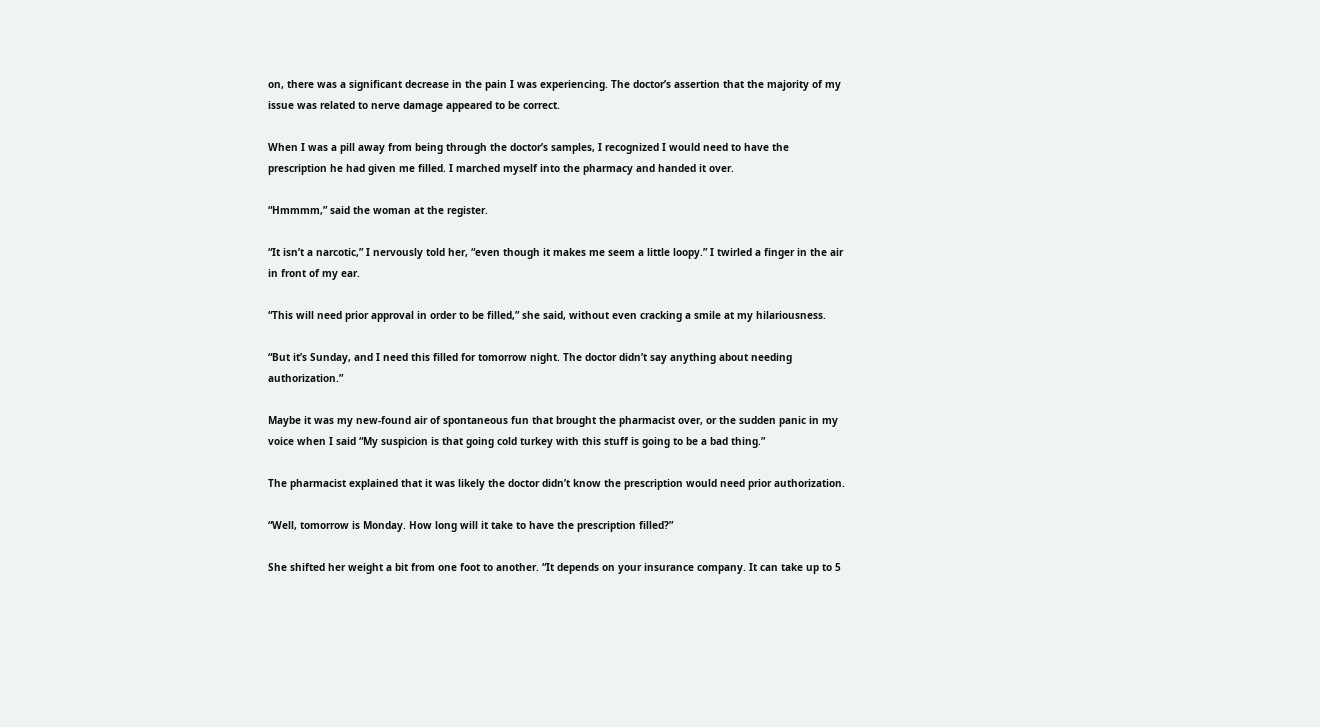on, there was a significant decrease in the pain I was experiencing. The doctor’s assertion that the majority of my issue was related to nerve damage appeared to be correct.

When I was a pill away from being through the doctor’s samples, I recognized I would need to have the prescription he had given me filled. I marched myself into the pharmacy and handed it over.

“Hmmmm,” said the woman at the register.

“It isn’t a narcotic,” I nervously told her, “even though it makes me seem a little loopy.” I twirled a finger in the air in front of my ear.

“This will need prior approval in order to be filled,” she said, without even cracking a smile at my hilariousness.

“But it’s Sunday, and I need this filled for tomorrow night. The doctor didn’t say anything about needing authorization.”

Maybe it was my new-found air of spontaneous fun that brought the pharmacist over, or the sudden panic in my voice when I said “My suspicion is that going cold turkey with this stuff is going to be a bad thing.”

The pharmacist explained that it was likely the doctor didn’t know the prescription would need prior authorization.

“Well, tomorrow is Monday. How long will it take to have the prescription filled?”

She shifted her weight a bit from one foot to another. “It depends on your insurance company. It can take up to 5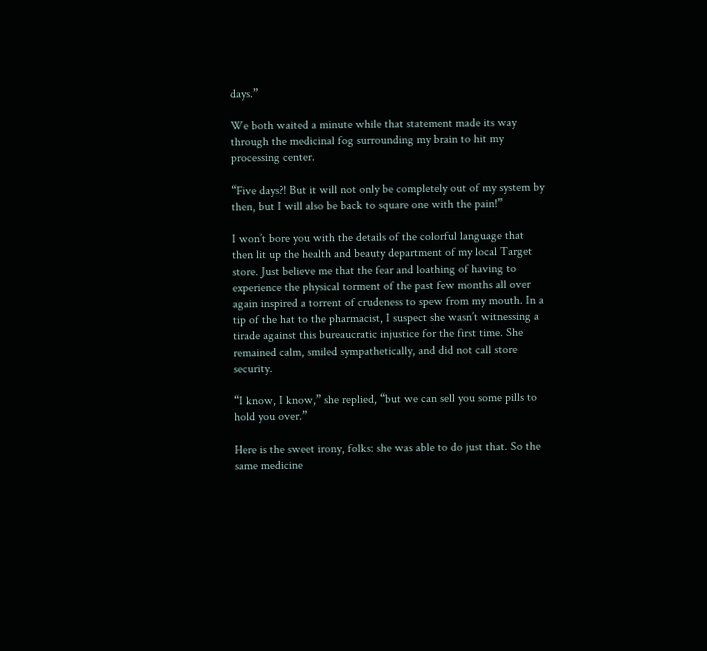days.”

We both waited a minute while that statement made its way through the medicinal fog surrounding my brain to hit my processing center.

“Five days?! But it will not only be completely out of my system by then, but I will also be back to square one with the pain!”

I won’t bore you with the details of the colorful language that then lit up the health and beauty department of my local Target store. Just believe me that the fear and loathing of having to experience the physical torment of the past few months all over again inspired a torrent of crudeness to spew from my mouth. In a tip of the hat to the pharmacist, I suspect she wasn’t witnessing a tirade against this bureaucratic injustice for the first time. She remained calm, smiled sympathetically, and did not call store security.

“I know, I know,” she replied, “but we can sell you some pills to hold you over.”

Here is the sweet irony, folks: she was able to do just that. So the same medicine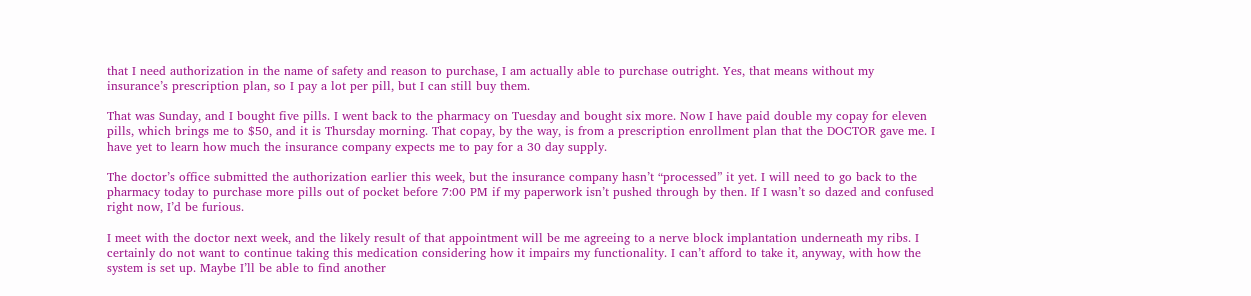that I need authorization in the name of safety and reason to purchase, I am actually able to purchase outright. Yes, that means without my insurance’s prescription plan, so I pay a lot per pill, but I can still buy them.

That was Sunday, and I bought five pills. I went back to the pharmacy on Tuesday and bought six more. Now I have paid double my copay for eleven pills, which brings me to $50, and it is Thursday morning. That copay, by the way, is from a prescription enrollment plan that the DOCTOR gave me. I have yet to learn how much the insurance company expects me to pay for a 30 day supply.

The doctor’s office submitted the authorization earlier this week, but the insurance company hasn’t “processed” it yet. I will need to go back to the pharmacy today to purchase more pills out of pocket before 7:00 PM if my paperwork isn’t pushed through by then. If I wasn’t so dazed and confused right now, I’d be furious.

I meet with the doctor next week, and the likely result of that appointment will be me agreeing to a nerve block implantation underneath my ribs. I certainly do not want to continue taking this medication considering how it impairs my functionality. I can’t afford to take it, anyway, with how the system is set up. Maybe I’ll be able to find another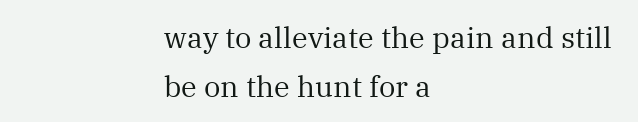way to alleviate the pain and still be on the hunt for a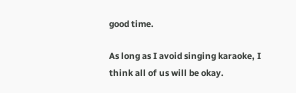good time.

As long as I avoid singing karaoke, I think all of us will be okay.